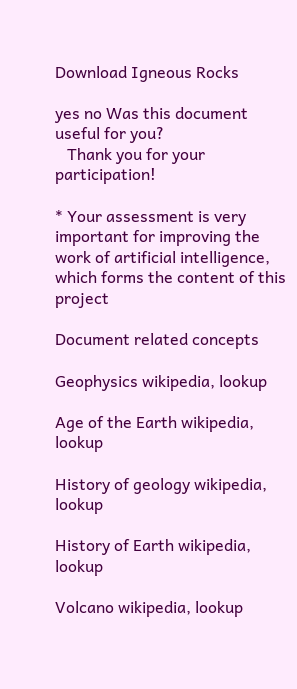Download Igneous Rocks

yes no Was this document useful for you?
   Thank you for your participation!

* Your assessment is very important for improving the work of artificial intelligence, which forms the content of this project

Document related concepts

Geophysics wikipedia, lookup

Age of the Earth wikipedia, lookup

History of geology wikipedia, lookup

History of Earth wikipedia, lookup

Volcano wikipedia, lookup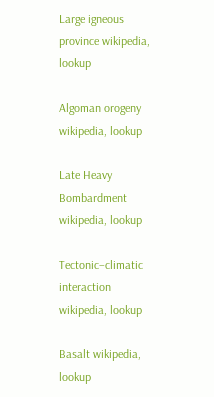Large igneous province wikipedia, lookup

Algoman orogeny wikipedia, lookup

Late Heavy Bombardment wikipedia, lookup

Tectonic–climatic interaction wikipedia, lookup

Basalt wikipedia, lookup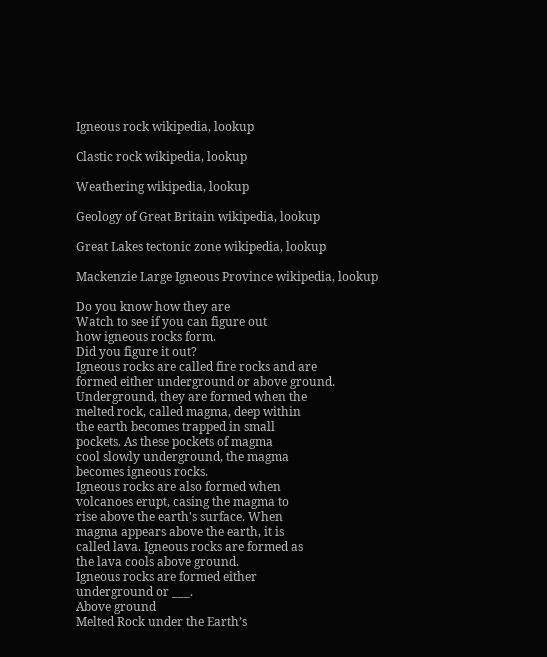Igneous rock wikipedia, lookup

Clastic rock wikipedia, lookup

Weathering wikipedia, lookup

Geology of Great Britain wikipedia, lookup

Great Lakes tectonic zone wikipedia, lookup

Mackenzie Large Igneous Province wikipedia, lookup

Do you know how they are
Watch to see if you can figure out
how igneous rocks form.
Did you figure it out?
Igneous rocks are called fire rocks and are
formed either underground or above ground.
Underground, they are formed when the
melted rock, called magma, deep within
the earth becomes trapped in small
pockets. As these pockets of magma
cool slowly underground, the magma
becomes igneous rocks.
Igneous rocks are also formed when
volcanoes erupt, casing the magma to
rise above the earth's surface. When
magma appears above the earth, it is
called lava. Igneous rocks are formed as
the lava cools above ground.
Igneous rocks are formed either
underground or ___.
Above ground
Melted Rock under the Earth’s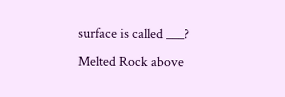surface is called ___?
Melted Rock above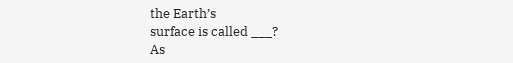the Earth’s
surface is called ___?
As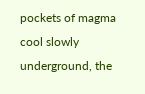pockets of magma cool slowly
underground, the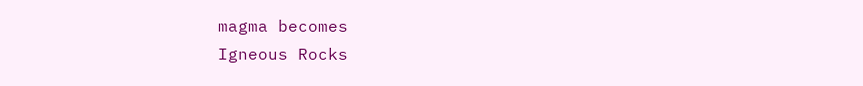magma becomes
Igneous Rocks